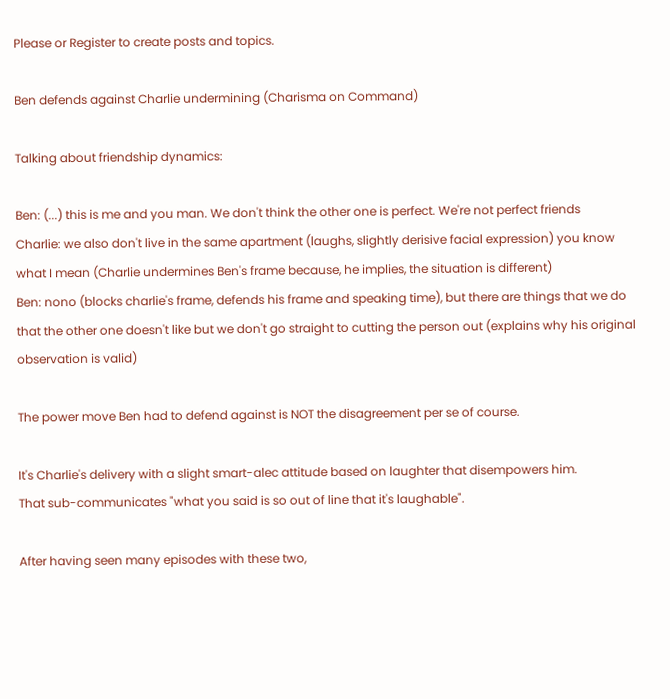Please or Register to create posts and topics.

Ben defends against Charlie undermining (Charisma on Command)

Talking about friendship dynamics:

Ben: (...) this is me and you man. We don't think the other one is perfect. We're not perfect friends
Charlie: we also don't live in the same apartment (laughs, slightly derisive facial expression) you know what I mean (Charlie undermines Ben's frame because, he implies, the situation is different)
Ben: nono (blocks charlie's frame, defends his frame and speaking time), but there are things that we do that the other one doesn't like but we don't go straight to cutting the person out (explains why his original observation is valid)

The power move Ben had to defend against is NOT the disagreement per se of course.

It's Charlie's delivery with a slight smart-alec attitude based on laughter that disempowers him.
That sub-communicates "what you said is so out of line that it's laughable".

After having seen many episodes with these two,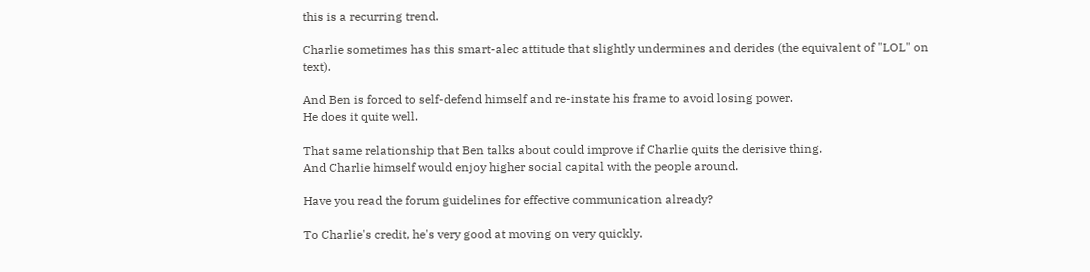this is a recurring trend.

Charlie sometimes has this smart-alec attitude that slightly undermines and derides (the equivalent of "LOL" on text).

And Ben is forced to self-defend himself and re-instate his frame to avoid losing power.
He does it quite well.

That same relationship that Ben talks about could improve if Charlie quits the derisive thing.
And Charlie himself would enjoy higher social capital with the people around.

Have you read the forum guidelines for effective communication already?

To Charlie's credit, he's very good at moving on very quickly.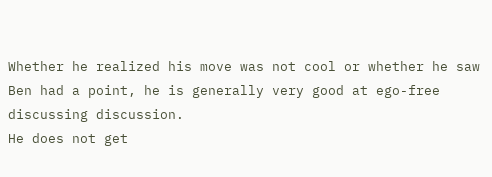Whether he realized his move was not cool or whether he saw Ben had a point, he is generally very good at ego-free discussing discussion.
He does not get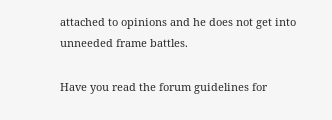attached to opinions and he does not get into unneeded frame battles.

Have you read the forum guidelines for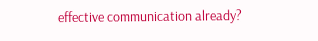effective communication already?